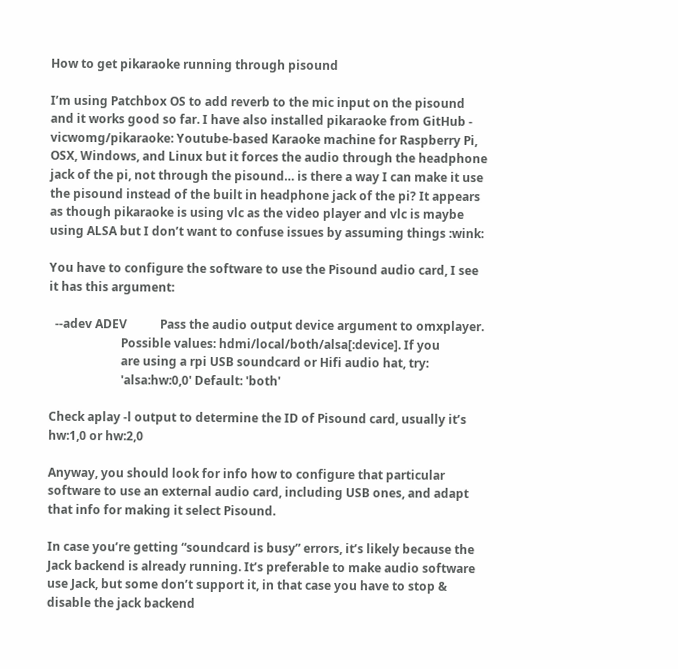How to get pikaraoke running through pisound

I’m using Patchbox OS to add reverb to the mic input on the pisound and it works good so far. I have also installed pikaraoke from GitHub - vicwomg/pikaraoke: Youtube-based Karaoke machine for Raspberry Pi, OSX, Windows, and Linux but it forces the audio through the headphone jack of the pi, not through the pisound… is there a way I can make it use the pisound instead of the built in headphone jack of the pi? It appears as though pikaraoke is using vlc as the video player and vlc is maybe using ALSA but I don’t want to confuse issues by assuming things :wink:

You have to configure the software to use the Pisound audio card, I see it has this argument:

  --adev ADEV           Pass the audio output device argument to omxplayer.
                        Possible values: hdmi/local/both/alsa[:device]. If you
                        are using a rpi USB soundcard or Hifi audio hat, try:
                        'alsa:hw:0,0' Default: 'both'

Check aplay -l output to determine the ID of Pisound card, usually it’s hw:1,0 or hw:2,0

Anyway, you should look for info how to configure that particular software to use an external audio card, including USB ones, and adapt that info for making it select Pisound.

In case you’re getting “soundcard is busy” errors, it’s likely because the Jack backend is already running. It’s preferable to make audio software use Jack, but some don’t support it, in that case you have to stop & disable the jack backend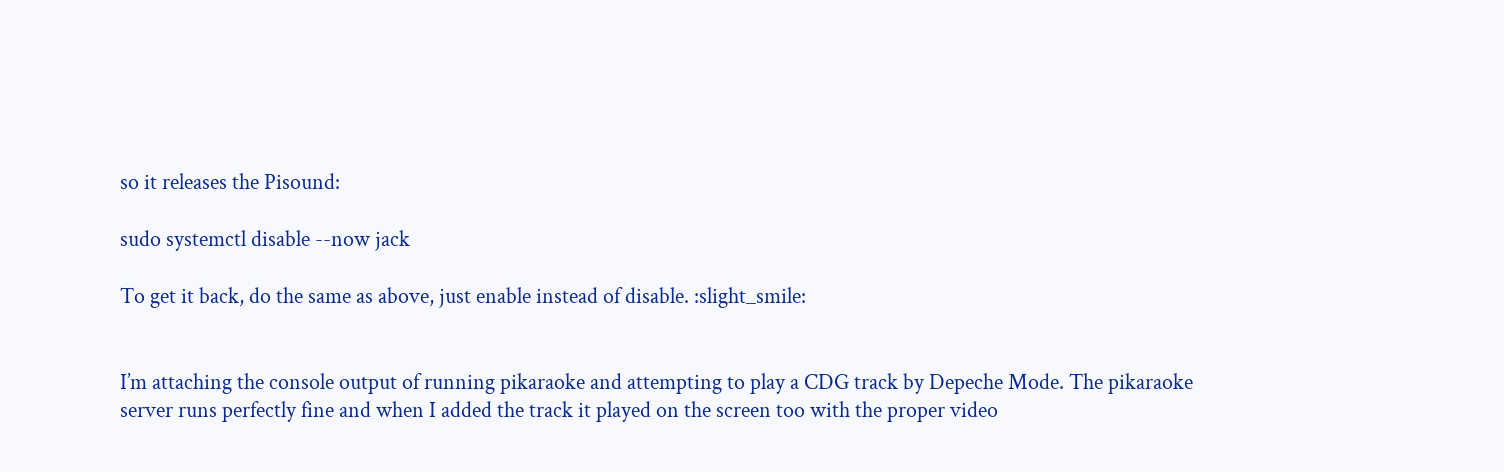so it releases the Pisound:

sudo systemctl disable --now jack

To get it back, do the same as above, just enable instead of disable. :slight_smile:


I’m attaching the console output of running pikaraoke and attempting to play a CDG track by Depeche Mode. The pikaraoke server runs perfectly fine and when I added the track it played on the screen too with the proper video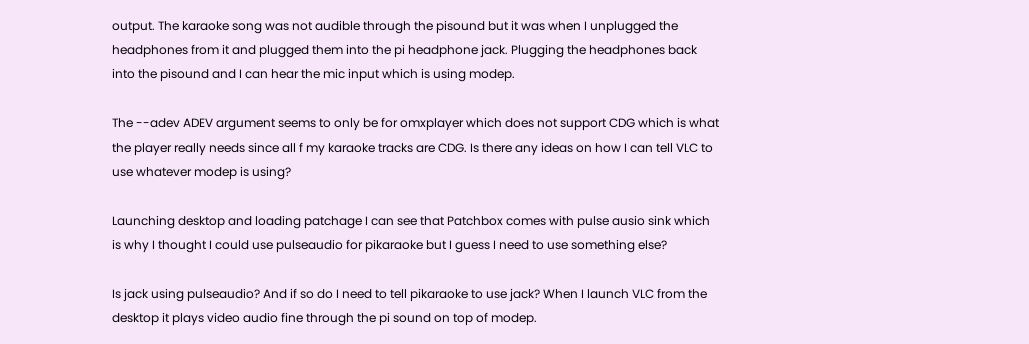output. The karaoke song was not audible through the pisound but it was when I unplugged the headphones from it and plugged them into the pi headphone jack. Plugging the headphones back into the pisound and I can hear the mic input which is using modep.

The --adev ADEV argument seems to only be for omxplayer which does not support CDG which is what the player really needs since all f my karaoke tracks are CDG. Is there any ideas on how I can tell VLC to use whatever modep is using?

Launching desktop and loading patchage I can see that Patchbox comes with pulse ausio sink which is why I thought I could use pulseaudio for pikaraoke but I guess I need to use something else?

Is jack using pulseaudio? And if so do I need to tell pikaraoke to use jack? When I launch VLC from the desktop it plays video audio fine through the pi sound on top of modep.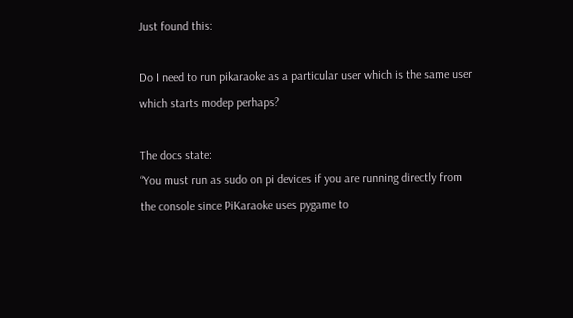Just found this:

Do I need to run pikaraoke as a particular user which is the same user which starts modep perhaps?

The docs state:
“You must run as sudo on pi devices if you are running directly from the console since PiKaraoke uses pygame to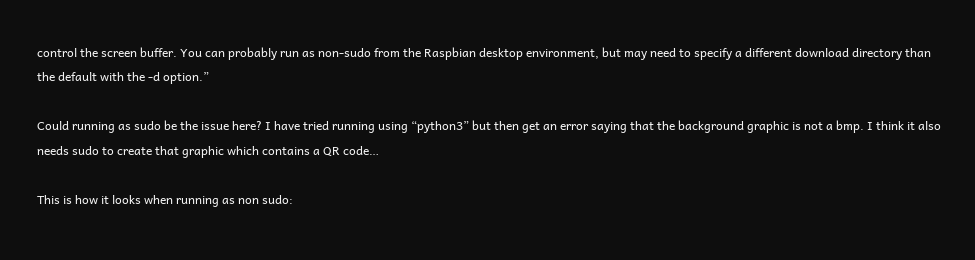control the screen buffer. You can probably run as non-sudo from the Raspbian desktop environment, but may need to specify a different download directory than the default with the -d option.”

Could running as sudo be the issue here? I have tried running using “python3” but then get an error saying that the background graphic is not a bmp. I think it also needs sudo to create that graphic which contains a QR code…

This is how it looks when running as non sudo: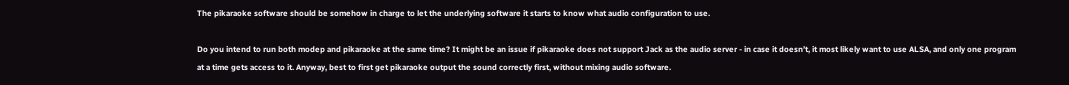The pikaraoke software should be somehow in charge to let the underlying software it starts to know what audio configuration to use.

Do you intend to run both modep and pikaraoke at the same time? It might be an issue if pikaraoke does not support Jack as the audio server - in case it doesn’t, it most likely want to use ALSA, and only one program at a time gets access to it. Anyway, best to first get pikaraoke output the sound correctly first, without mixing audio software.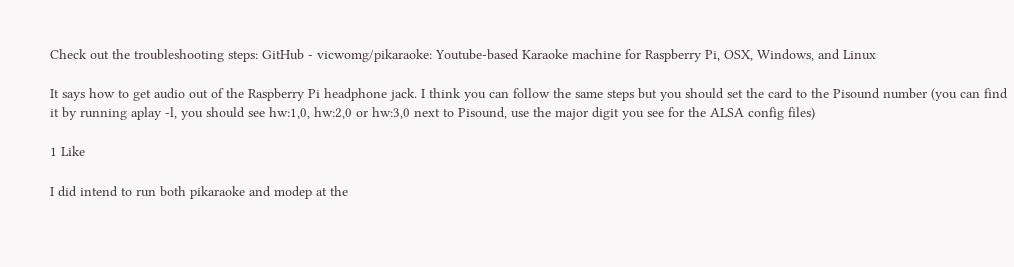Check out the troubleshooting steps: GitHub - vicwomg/pikaraoke: Youtube-based Karaoke machine for Raspberry Pi, OSX, Windows, and Linux

It says how to get audio out of the Raspberry Pi headphone jack. I think you can follow the same steps but you should set the card to the Pisound number (you can find it by running aplay -l, you should see hw:1,0, hw:2,0 or hw:3,0 next to Pisound, use the major digit you see for the ALSA config files)

1 Like

I did intend to run both pikaraoke and modep at the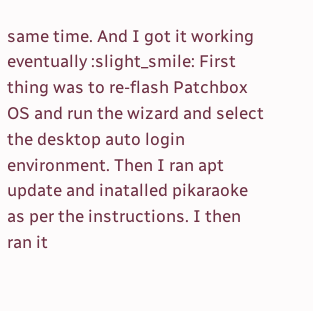same time. And I got it working eventually :slight_smile: First thing was to re-flash Patchbox OS and run the wizard and select the desktop auto login environment. Then I ran apt update and inatalled pikaraoke as per the instructions. I then ran it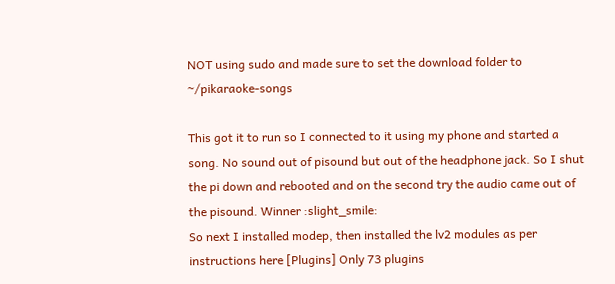NOT using sudo and made sure to set the download folder to ~/pikaraoke-songs

This got it to run so I connected to it using my phone and started a song. No sound out of pisound but out of the headphone jack. So I shut the pi down and rebooted and on the second try the audio came out of the pisound. Winner :slight_smile:
So next I installed modep, then installed the lv2 modules as per instructions here [Plugins] Only 73 plugins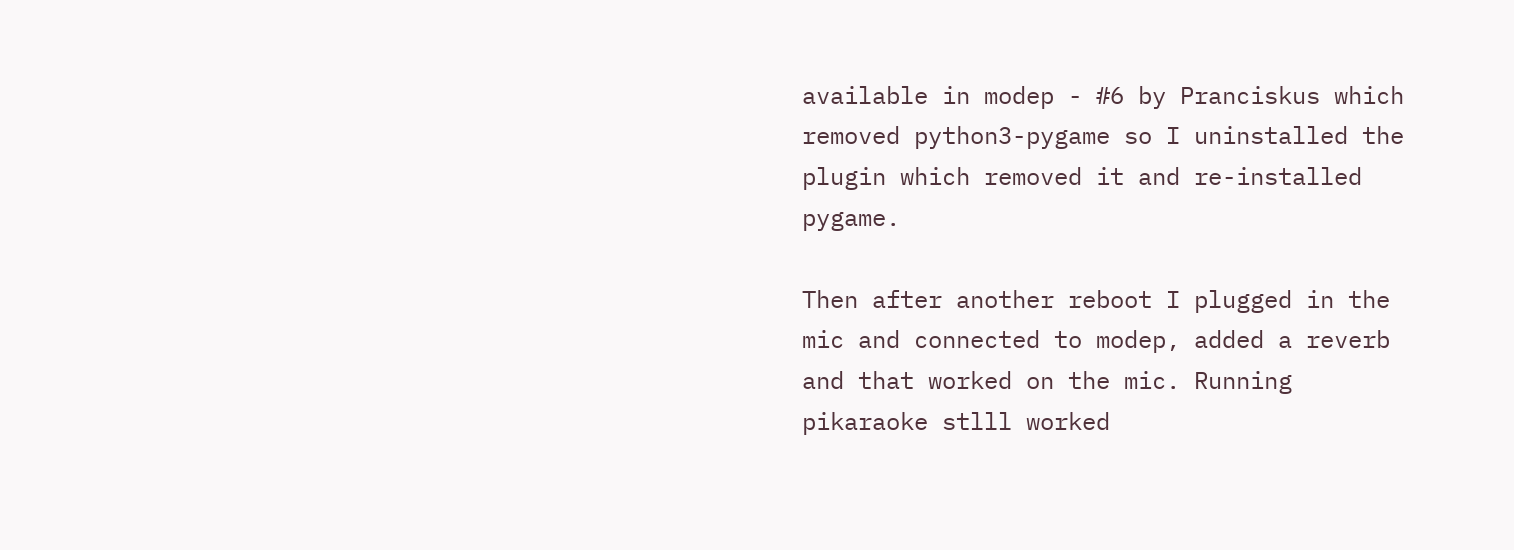available in modep - #6 by Pranciskus which removed python3-pygame so I uninstalled the plugin which removed it and re-installed pygame.

Then after another reboot I plugged in the mic and connected to modep, added a reverb and that worked on the mic. Running pikaraoke stlll worked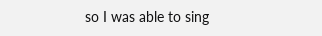so I was able to sing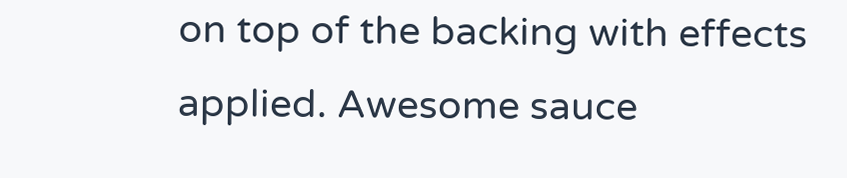on top of the backing with effects applied. Awesome sauce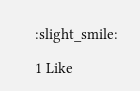:slight_smile:

1 Like